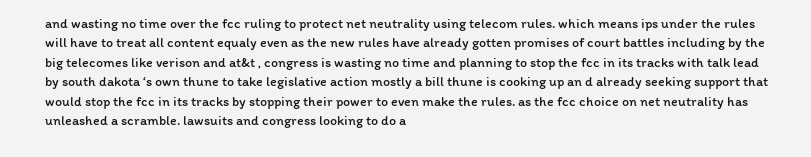and wasting no time over the fcc ruling to protect net neutrality using telecom rules. which means ips under the rules will have to treat all content equaly even as the new rules have already gotten promises of court battles including by the big telecomes like verison and at&t , congress is wasting no time and planning to stop the fcc in its tracks with talk lead by south dakota ‘s own thune to take legislative action mostly a bill thune is cooking up an d already seeking support that would stop the fcc in its tracks by stopping their power to even make the rules. as the fcc choice on net neutrality has unleashed a scramble. lawsuits and congress looking to do a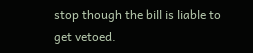stop though the bill is liable to get vetoed.